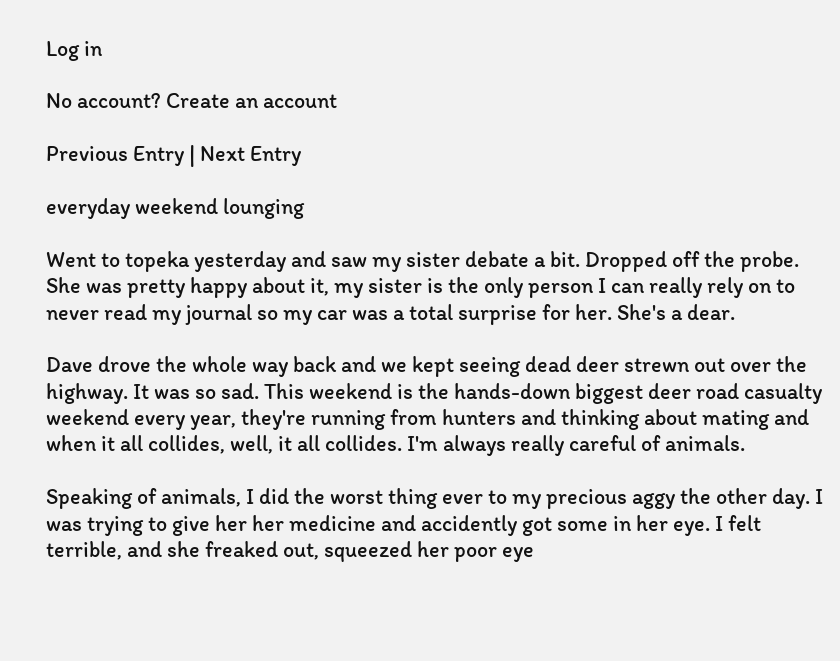Log in

No account? Create an account

Previous Entry | Next Entry

everyday weekend lounging

Went to topeka yesterday and saw my sister debate a bit. Dropped off the probe. She was pretty happy about it, my sister is the only person I can really rely on to never read my journal so my car was a total surprise for her. She's a dear.

Dave drove the whole way back and we kept seeing dead deer strewn out over the highway. It was so sad. This weekend is the hands-down biggest deer road casualty weekend every year, they're running from hunters and thinking about mating and when it all collides, well, it all collides. I'm always really careful of animals.

Speaking of animals, I did the worst thing ever to my precious aggy the other day. I was trying to give her her medicine and accidently got some in her eye. I felt terrible, and she freaked out, squeezed her poor eye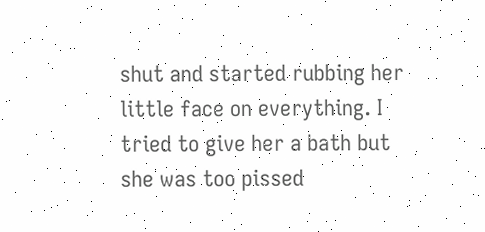shut and started rubbing her little face on everything. I tried to give her a bath but she was too pissed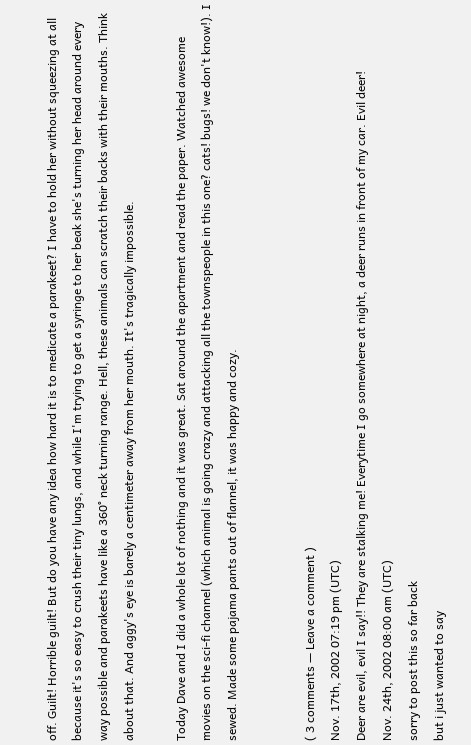off. Guilt! Horrible guilt! But do you have any idea how hard it is to medicate a parakeet? I have to hold her without squeezing at all because it's so easy to crush their tiny lungs, and while I'm trying to get a syringe to her beak she's turning her head around every way possible and parakeets have like a 360° neck turning range. Hell, these animals can scratch their backs with their mouths. Think about that. And aggy's eye is barely a centimeter away from her mouth. It's tragically impossible.

Today Dave and I did a whole lot of nothing and it was great. Sat around the apartment and read the paper. Watched awesome movies on the sci-fi channel (which animal is going crazy and attacking all the townspeople in this one? cats! bugs! we don't know!). I sewed. Made some pajama pants out of flannel, it was happy and cozy.


( 3 comments — Leave a comment )
Nov. 17th, 2002 07:19 pm (UTC)
Deer are evil, evil I say!! They are stalking me! Everytime I go somewhere at night, a deer runs in front of my car. Evil deer!
Nov. 24th, 2002 08:00 am (UTC)
sorry to post this so far back
but i just wanted to say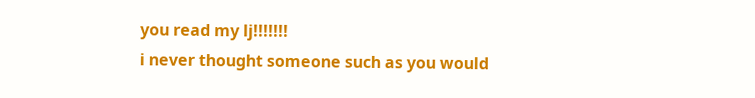you read my lj!!!!!!!
i never thought someone such as you would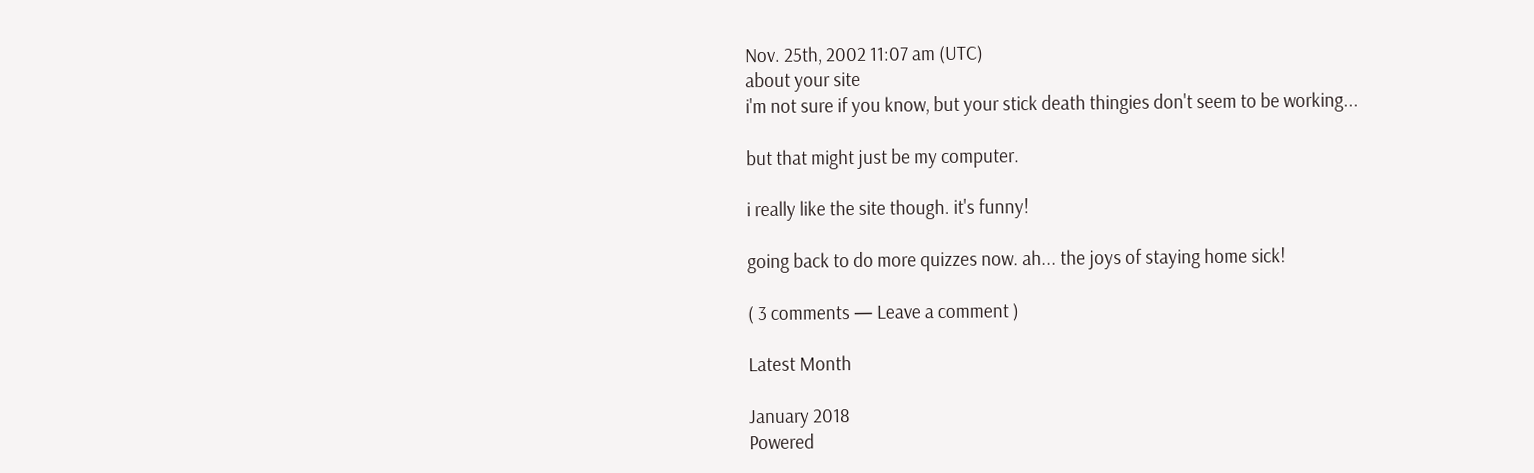Nov. 25th, 2002 11:07 am (UTC)
about your site
i'm not sure if you know, but your stick death thingies don't seem to be working...

but that might just be my computer.

i really like the site though. it's funny!

going back to do more quizzes now. ah... the joys of staying home sick!

( 3 comments — Leave a comment )

Latest Month

January 2018
Powered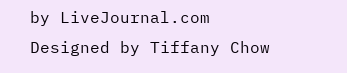by LiveJournal.com
Designed by Tiffany Chow